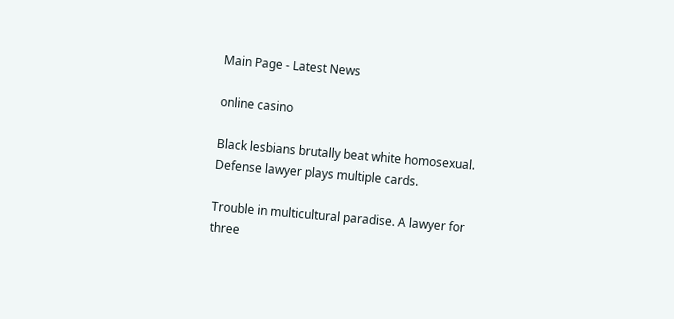Main Page - Latest News

online casino

Black lesbians brutally beat white homosexual. Defense lawyer plays multiple cards.

Trouble in multicultural paradise. A lawyer for three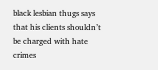black lesbian thugs says that his clients shouldn’t be charged with hate crimes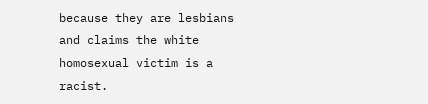because they are lesbians and claims the white homosexual victim is a racist.